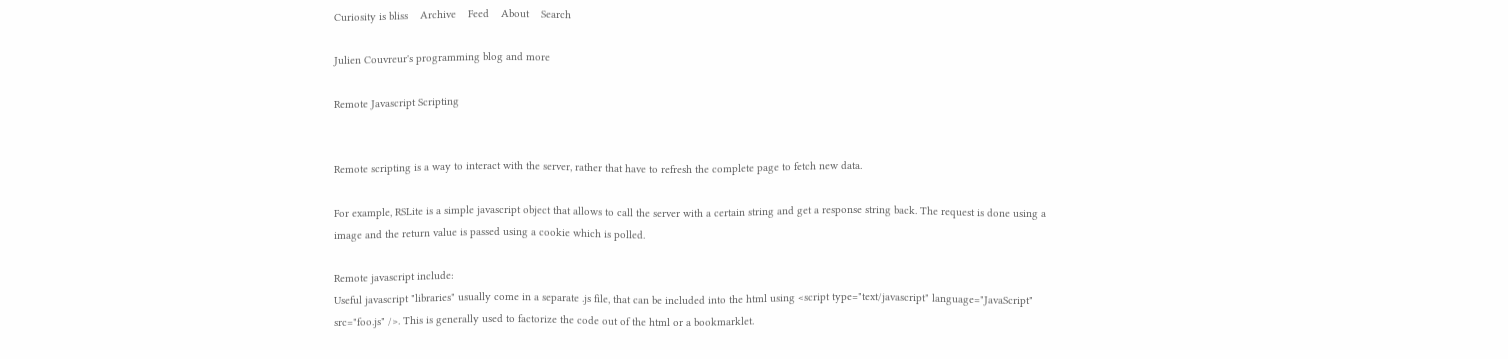Curiosity is bliss    Archive    Feed    About    Search

Julien Couvreur's programming blog and more

Remote Javascript Scripting


Remote scripting is a way to interact with the server, rather that have to refresh the complete page to fetch new data.

For example, RSLite is a simple javascript object that allows to call the server with a certain string and get a response string back. The request is done using a image and the return value is passed using a cookie which is polled.

Remote javascript include:
Useful javascript "libraries" usually come in a separate .js file, that can be included into the html using <script type="text/javascript" language="JavaScript" src="foo.js" />. This is generally used to factorize the code out of the html or a bookmarklet.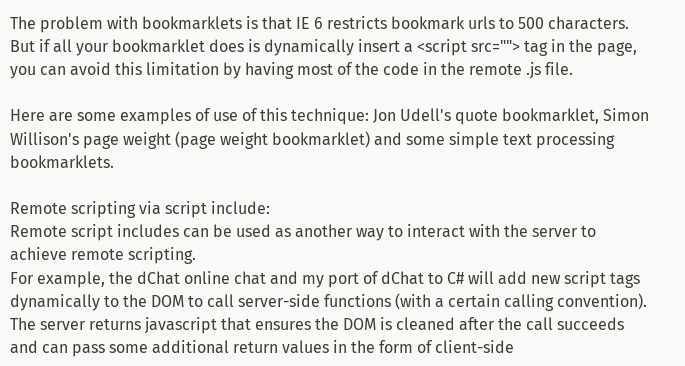The problem with bookmarklets is that IE 6 restricts bookmark urls to 500 characters.
But if all your bookmarklet does is dynamically insert a <script src=""> tag in the page, you can avoid this limitation by having most of the code in the remote .js file.

Here are some examples of use of this technique: Jon Udell's quote bookmarklet, Simon Willison's page weight (page weight bookmarklet) and some simple text processing bookmarklets.

Remote scripting via script include:
Remote script includes can be used as another way to interact with the server to achieve remote scripting.
For example, the dChat online chat and my port of dChat to C# will add new script tags dynamically to the DOM to call server-side functions (with a certain calling convention). The server returns javascript that ensures the DOM is cleaned after the call succeeds and can pass some additional return values in the form of client-side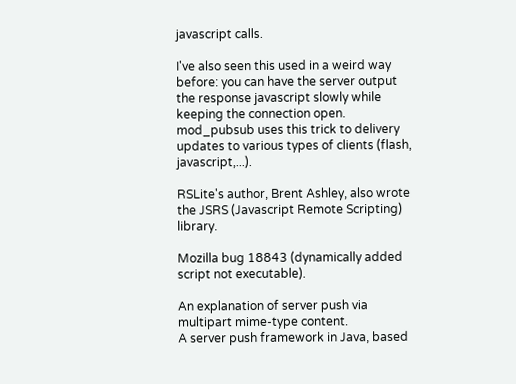javascript calls.

I've also seen this used in a weird way before: you can have the server output the response javascript slowly while keeping the connection open. mod_pubsub uses this trick to delivery updates to various types of clients (flash, javascript,...).

RSLite's author, Brent Ashley, also wrote the JSRS (Javascript Remote Scripting) library.

Mozilla bug 18843 (dynamically added script not executable).

An explanation of server push via multipart mime-type content.
A server push framework in Java, based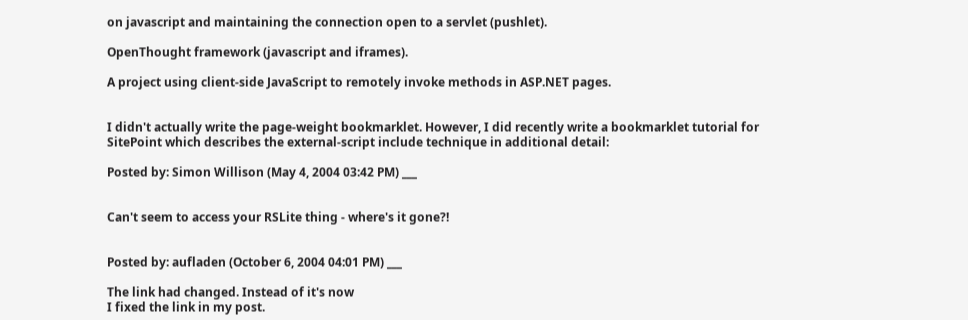on javascript and maintaining the connection open to a servlet (pushlet).

OpenThought framework (javascript and iframes).

A project using client-side JavaScript to remotely invoke methods in ASP.NET pages.


I didn't actually write the page-weight bookmarklet. However, I did recently write a bookmarklet tutorial for SitePoint which describes the external-script include technique in additional detail:

Posted by: Simon Willison (May 4, 2004 03:42 PM) ___


Can't seem to access your RSLite thing - where's it gone?!


Posted by: aufladen (October 6, 2004 04:01 PM) ___

The link had changed. Instead of it's now
I fixed the link in my post.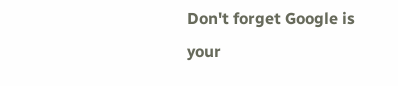Don't forget Google is your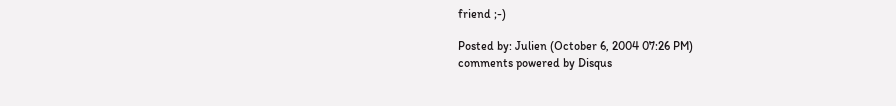friend ;-)

Posted by: Julien (October 6, 2004 07:26 PM)
comments powered by Disqus